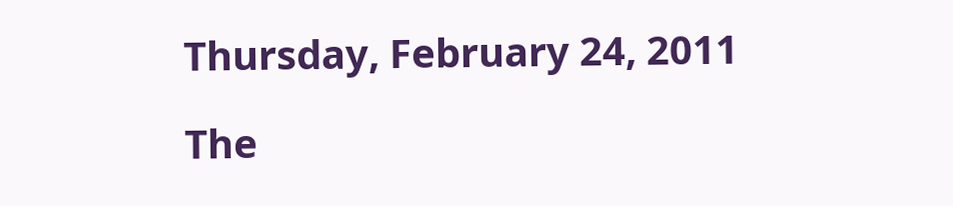Thursday, February 24, 2011

The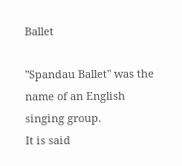Ballet

"Spandau Ballet" was the name of an English singing group.
It is said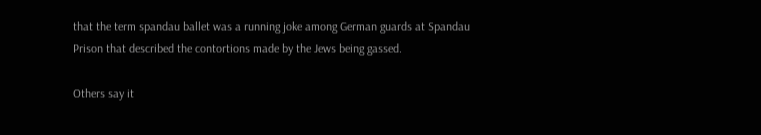that the term spandau ballet was a running joke among German guards at Spandau Prison that described the contortions made by the Jews being gassed.

Others say it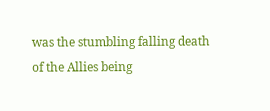was the stumbling falling death of the Allies being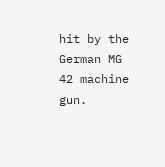hit by the German MG 42 machine gun.